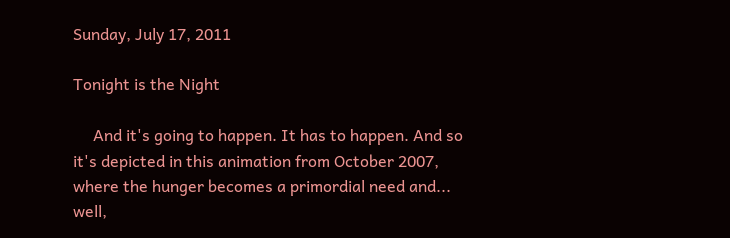Sunday, July 17, 2011

Tonight is the Night

     And it's going to happen. It has to happen. And so it's depicted in this animation from October 2007, where the hunger becomes a primordial need and... well,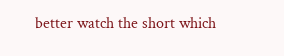better watch the short which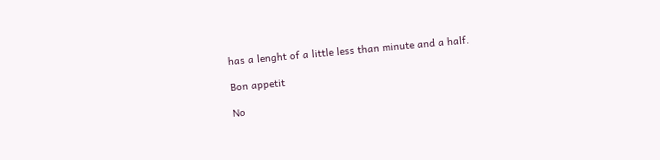has a lenght of a little less than minute and a half.

Bon appetit

No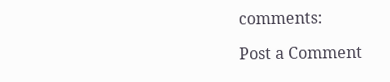comments:

Post a Comment